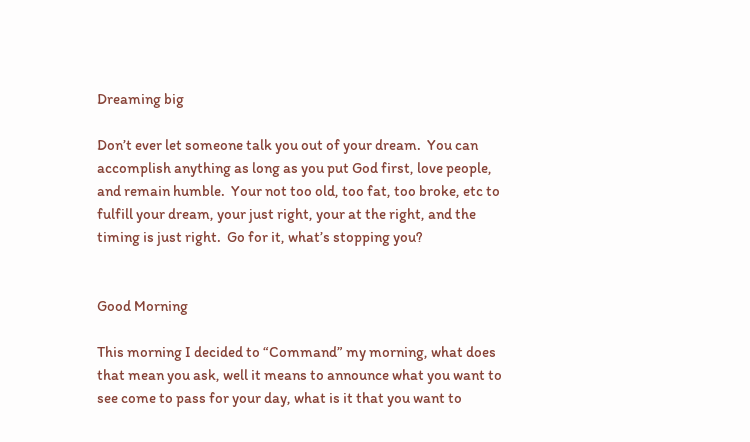Dreaming big

Don’t ever let someone talk you out of your dream.  You can accomplish anything as long as you put God first, love people, and remain humble.  Your not too old, too fat, too broke, etc to fulfill your dream, your just right, your at the right, and the timing is just right.  Go for it, what’s stopping you?


Good Morning

This morning I decided to “Command” my morning, what does that mean you ask, well it means to announce what you want to see come to pass for your day, what is it that you want to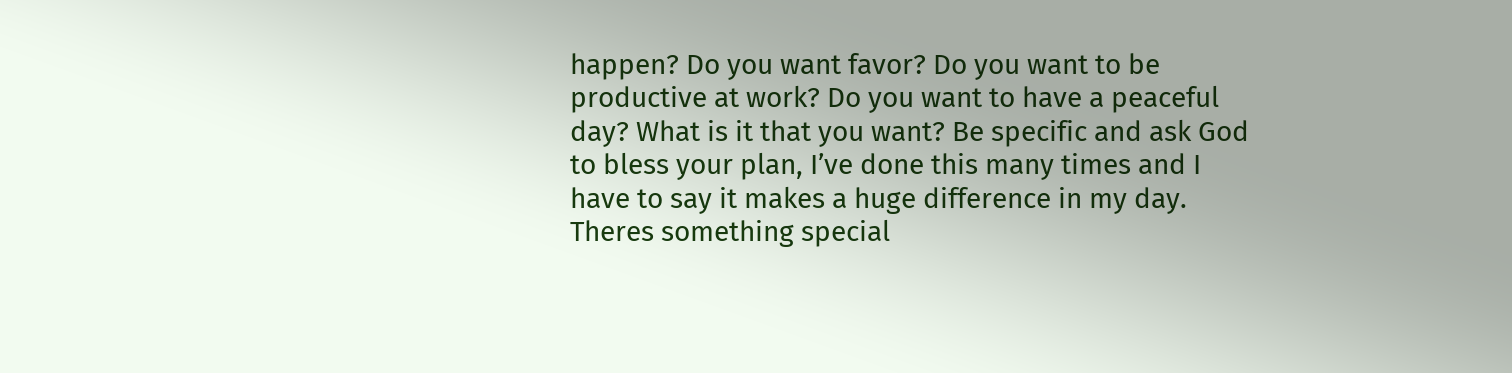happen? Do you want favor? Do you want to be productive at work? Do you want to have a peaceful day? What is it that you want? Be specific and ask God to bless your plan, I’ve done this many times and I have to say it makes a huge difference in my day. Theres something special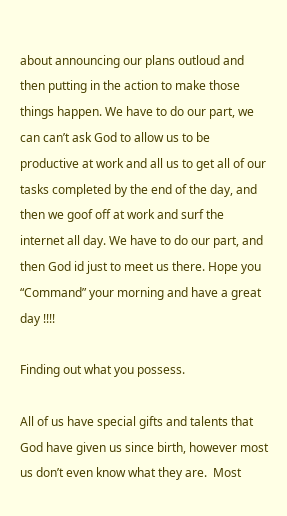about announcing our plans outloud and then putting in the action to make those things happen. We have to do our part, we can can’t ask God to allow us to be productive at work and all us to get all of our tasks completed by the end of the day, and then we goof off at work and surf the internet all day. We have to do our part, and then God id just to meet us there. Hope you “Command” your morning and have a great day !!!!

Finding out what you possess.

All of us have special gifts and talents that God have given us since birth, however most us don’t even know what they are.  Most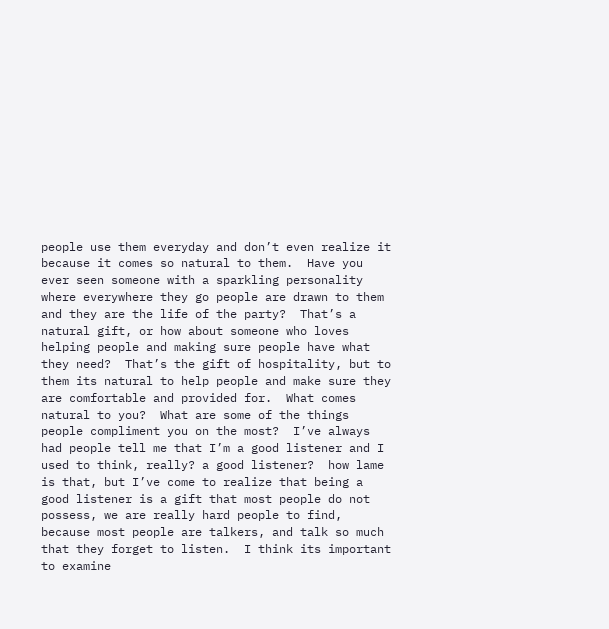people use them everyday and don’t even realize it because it comes so natural to them.  Have you ever seen someone with a sparkling personality where everywhere they go people are drawn to them and they are the life of the party?  That’s a natural gift, or how about someone who loves helping people and making sure people have what they need?  That’s the gift of hospitality, but to them its natural to help people and make sure they are comfortable and provided for.  What comes natural to you?  What are some of the things people compliment you on the most?  I’ve always had people tell me that I’m a good listener and I used to think, really? a good listener?  how lame is that, but I’ve come to realize that being a good listener is a gift that most people do not possess, we are really hard people to find, because most people are talkers, and talk so much that they forget to listen.  I think its important to examine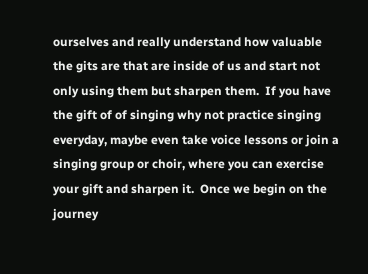ourselves and really understand how valuable the gits are that are inside of us and start not only using them but sharpen them.  If you have the gift of of singing why not practice singing everyday, maybe even take voice lessons or join a singing group or choir, where you can exercise your gift and sharpen it.  Once we begin on the journey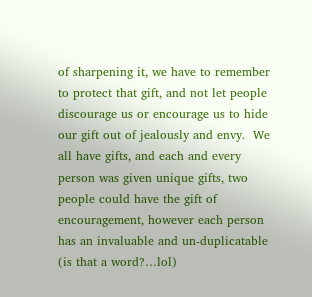of sharpening it, we have to remember to protect that gift, and not let people discourage us or encourage us to hide our gift out of jealously and envy.  We all have gifts, and each and every person was given unique gifts, two people could have the gift of encouragement, however each person has an invaluable and un-duplicatable (is that a word?…lol)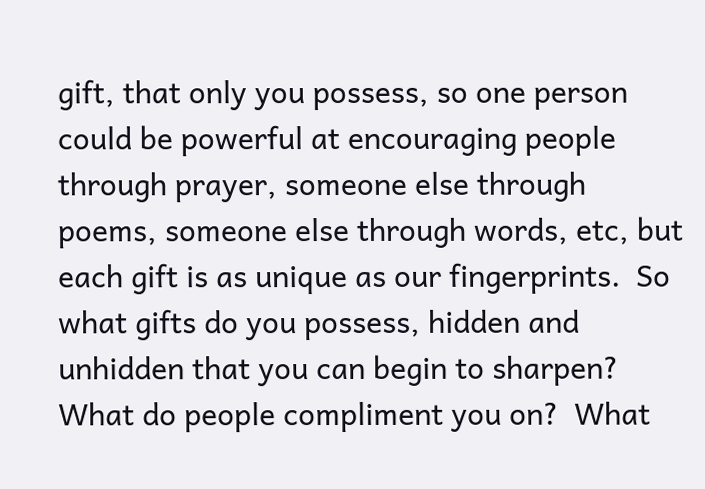gift, that only you possess, so one person could be powerful at encouraging people through prayer, someone else through poems, someone else through words, etc, but each gift is as unique as our fingerprints.  So what gifts do you possess, hidden and unhidden that you can begin to sharpen?  What do people compliment you on?  What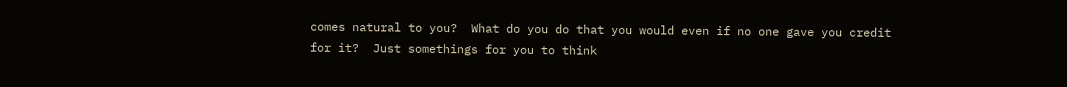comes natural to you?  What do you do that you would even if no one gave you credit for it?  Just somethings for you to think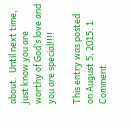about.  Until next time, just know you are worthy of God’s love and you are special!!!!

This entry was posted on August 5, 2015. 1 Comment